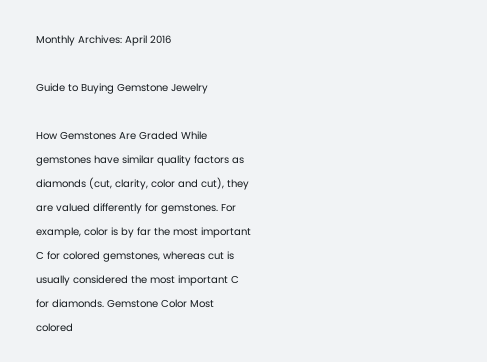Monthly Archives: April 2016

Guide to Buying Gemstone Jewelry

How Gemstones Are Graded While gemstones have similar quality factors as diamonds (cut, clarity, color and cut), they are valued differently for gemstones. For example, color is by far the most important C for colored gemstones, whereas cut is usually considered the most important C for diamonds. Gemstone Color Most colored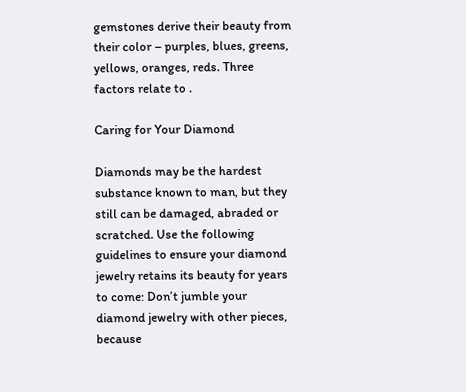gemstones derive their beauty from their color – purples, blues, greens, yellows, oranges, reds. Three factors relate to .

Caring for Your Diamond

Diamonds may be the hardest substance known to man, but they still can be damaged, abraded or scratched. Use the following guidelines to ensure your diamond jewelry retains its beauty for years to come: Don’t jumble your diamond jewelry with other pieces, because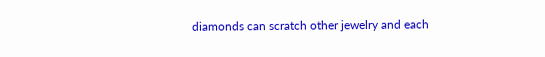diamonds can scratch other jewelry and each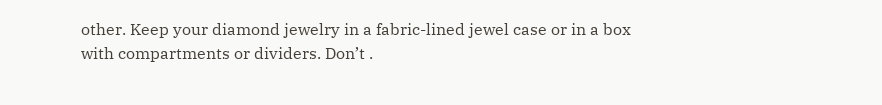other. Keep your diamond jewelry in a fabric-lined jewel case or in a box with compartments or dividers. Don’t .